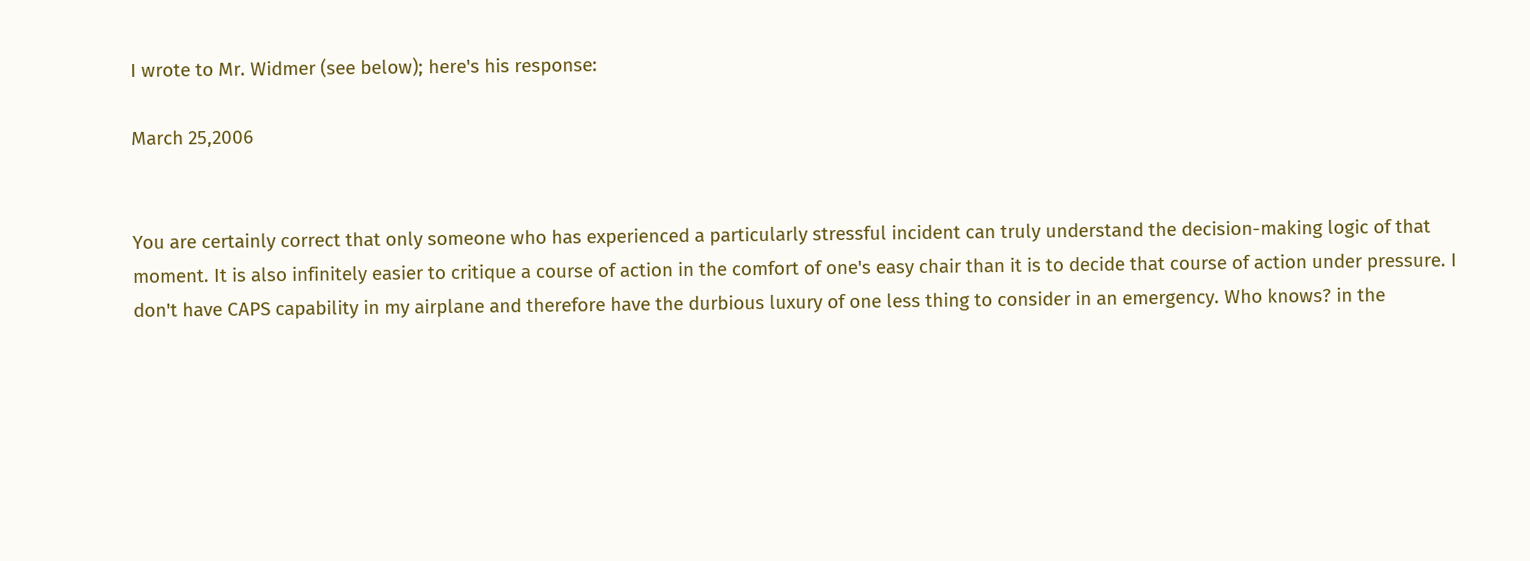I wrote to Mr. Widmer (see below); here's his response:

March 25,2006


You are certainly correct that only someone who has experienced a particularly stressful incident can truly understand the decision-making logic of that moment. It is also infinitely easier to critique a course of action in the comfort of one's easy chair than it is to decide that course of action under pressure. I don't have CAPS capability in my airplane and therefore have the durbious luxury of one less thing to consider in an emergency. Who knows? in the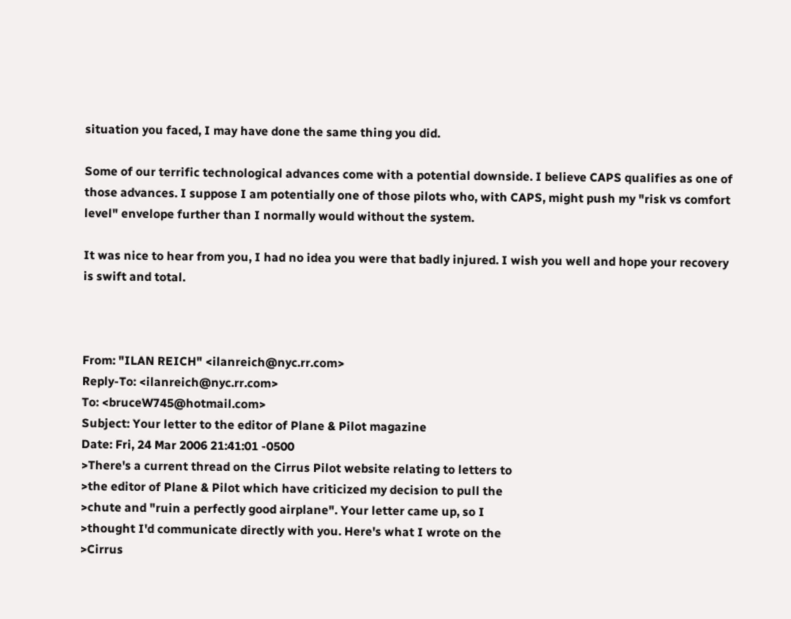situation you faced, I may have done the same thing you did.

Some of our terrific technological advances come with a potential downside. I believe CAPS qualifies as one of those advances. I suppose I am potentially one of those pilots who, with CAPS, might push my "risk vs comfort level" envelope further than I normally would without the system.

It was nice to hear from you, I had no idea you were that badly injured. I wish you well and hope your recovery is swift and total.



From: "ILAN REICH" <ilanreich@nyc.rr.com>
Reply-To: <ilanreich@nyc.rr.com>
To: <bruceW745@hotmail.com>
Subject: Your letter to the editor of Plane & Pilot magazine
Date: Fri, 24 Mar 2006 21:41:01 -0500
>There's a current thread on the Cirrus Pilot website relating to letters to
>the editor of Plane & Pilot which have criticized my decision to pull the
>chute and "ruin a perfectly good airplane". Your letter came up, so I
>thought I'd communicate directly with you. Here's what I wrote on the
>Cirrus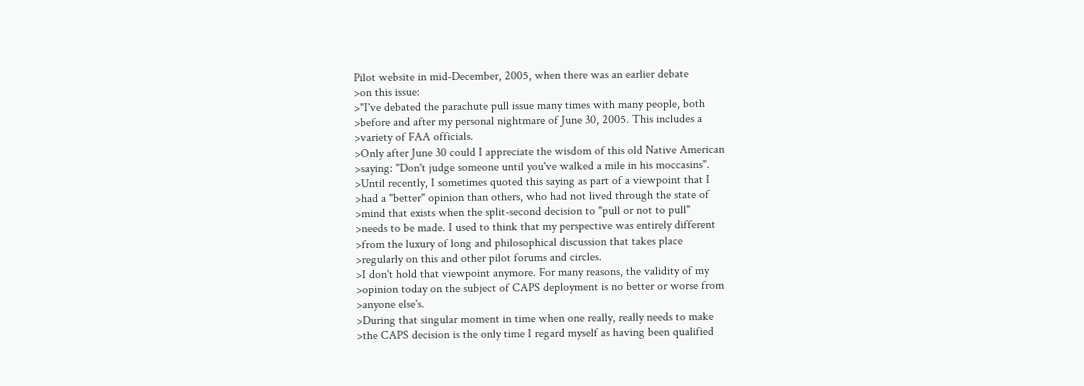Pilot website in mid-December, 2005, when there was an earlier debate
>on this issue:
>"I've debated the parachute pull issue many times with many people, both
>before and after my personal nightmare of June 30, 2005. This includes a
>variety of FAA officials.
>Only after June 30 could I appreciate the wisdom of this old Native American
>saying: "Don't judge someone until you've walked a mile in his moccasins".
>Until recently, I sometimes quoted this saying as part of a viewpoint that I
>had a "better" opinion than others, who had not lived through the state of
>mind that exists when the split-second decision to "pull or not to pull"
>needs to be made. I used to think that my perspective was entirely different
>from the luxury of long and philosophical discussion that takes place
>regularly on this and other pilot forums and circles.
>I don't hold that viewpoint anymore. For many reasons, the validity of my
>opinion today on the subject of CAPS deployment is no better or worse from
>anyone else's.
>During that singular moment in time when one really, really needs to make
>the CAPS decision is the only time I regard myself as having been qualified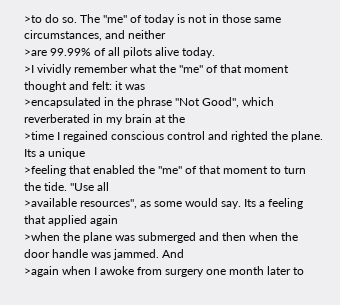>to do so. The "me" of today is not in those same circumstances, and neither
>are 99.99% of all pilots alive today.
>I vividly remember what the "me" of that moment thought and felt: it was
>encapsulated in the phrase "Not Good", which reverberated in my brain at the
>time I regained conscious control and righted the plane. Its a unique
>feeling that enabled the "me" of that moment to turn the tide. "Use all
>available resources", as some would say. Its a feeling that applied again
>when the plane was submerged and then when the door handle was jammed. And
>again when I awoke from surgery one month later to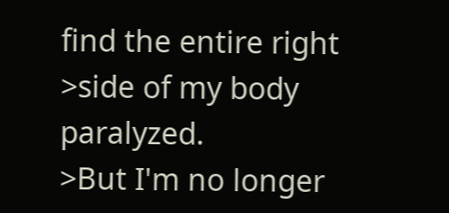find the entire right
>side of my body paralyzed.
>But I'm no longer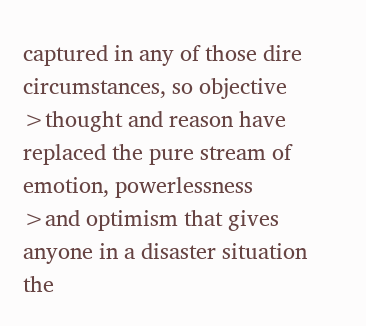captured in any of those dire circumstances, so objective
>thought and reason have replaced the pure stream of emotion, powerlessness
>and optimism that gives anyone in a disaster situation the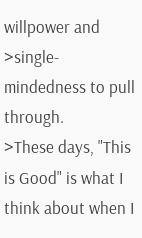willpower and
>single-mindedness to pull through.
>These days, "This is Good" is what I think about when I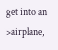get into an
>airplane,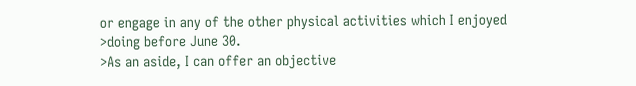or engage in any of the other physical activities which I enjoyed
>doing before June 30.
>As an aside, I can offer an objective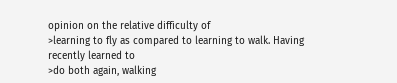opinion on the relative difficulty of
>learning to fly as compared to learning to walk. Having recently learned to
>do both again, walking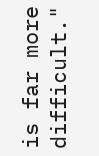is far more difficult."